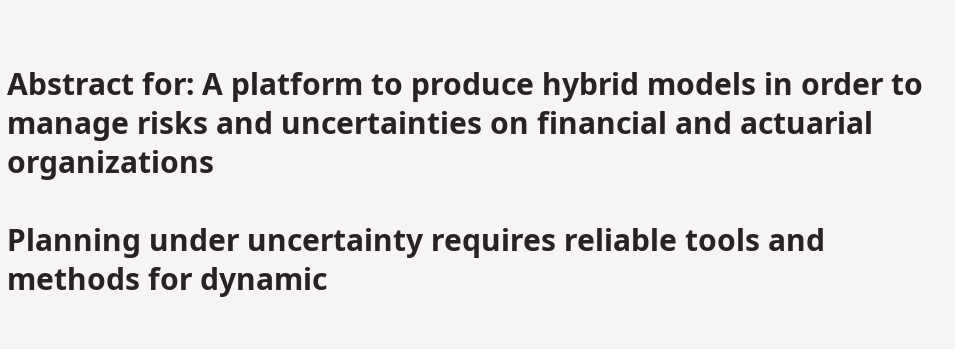Abstract for: A platform to produce hybrid models in order to manage risks and uncertainties on financial and actuarial organizations

Planning under uncertainty requires reliable tools and methods for dynamic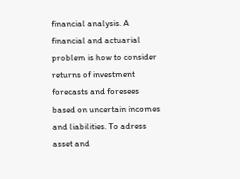financial analysis. A financial and actuarial problem is how to consider returns of investment forecasts and foresees based on uncertain incomes and liabilities. To adress asset and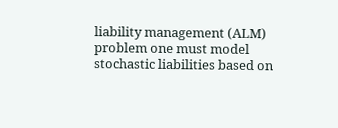liability management (ALM) problem one must model stochastic liabilities based on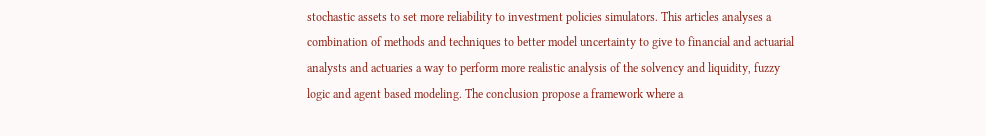stochastic assets to set more reliability to investment policies simulators. This articles analyses a combination of methods and techniques to better model uncertainty to give to financial and actuarial analysts and actuaries a way to perform more realistic analysis of the solvency and liquidity, fuzzy logic and agent based modeling. The conclusion propose a framework where a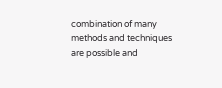combination of many methods and techniques are possible and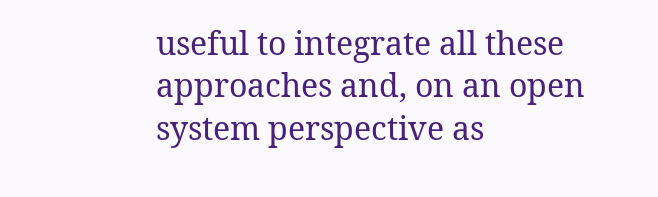useful to integrate all these approaches and, on an open system perspective as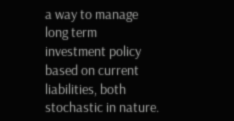a way to manage long term investment policy based on current liabilities, both stochastic in nature.